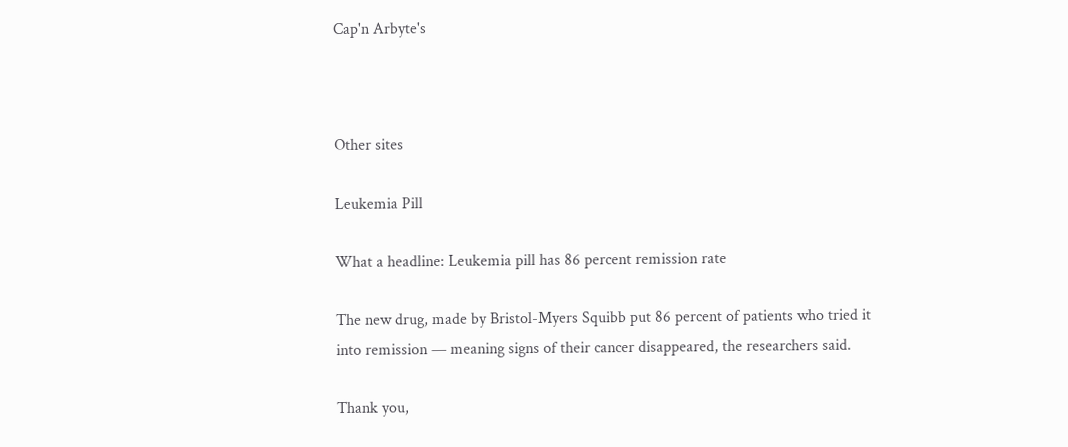Cap'n Arbyte's



Other sites

Leukemia Pill

What a headline: Leukemia pill has 86 percent remission rate

The new drug, made by Bristol-Myers Squibb put 86 percent of patients who tried it into remission — meaning signs of their cancer disappeared, the researchers said.

Thank you,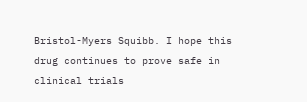Bristol-Myers Squibb. I hope this drug continues to prove safe in clinical trials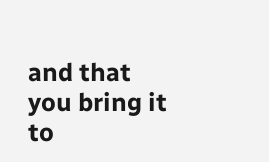and that you bring it to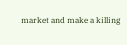market and make a killing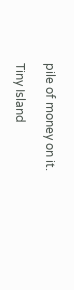pile of money on it.

Tiny Island